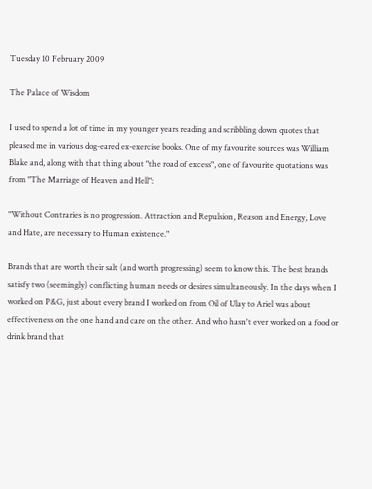Tuesday 10 February 2009

The Palace of Wisdom

I used to spend a lot of time in my younger years reading and scribbling down quotes that pleased me in various dog-eared ex-exercise books. One of my favourite sources was William Blake and, along with that thing about "the road of excess", one of favourite quotations was from "The Marriage of Heaven and Hell":

"Without Contraries is no progression. Attraction and Repulsion, Reason and Energy, Love and Hate, are necessary to Human existence."

Brands that are worth their salt (and worth progressing) seem to know this. The best brands satisfy two (seemingly) conflicting human needs or desires simultaneously. In the days when I worked on P&G, just about every brand I worked on from Oil of Ulay to Ariel was about effectiveness on the one hand and care on the other. And who hasn't ever worked on a food or drink brand that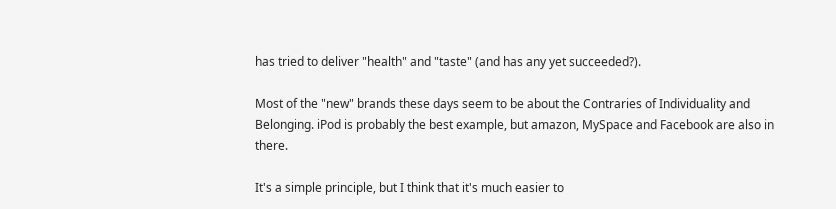has tried to deliver "health" and "taste" (and has any yet succeeded?).

Most of the "new" brands these days seem to be about the Contraries of Individuality and Belonging. iPod is probably the best example, but amazon, MySpace and Facebook are also in there.

It's a simple principle, but I think that it's much easier to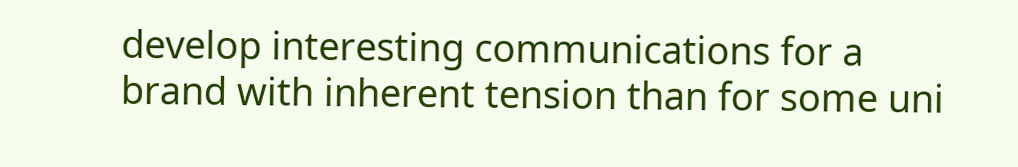develop interesting communications for a brand with inherent tension than for some uni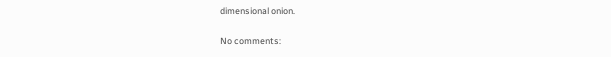dimensional onion.

No comments: